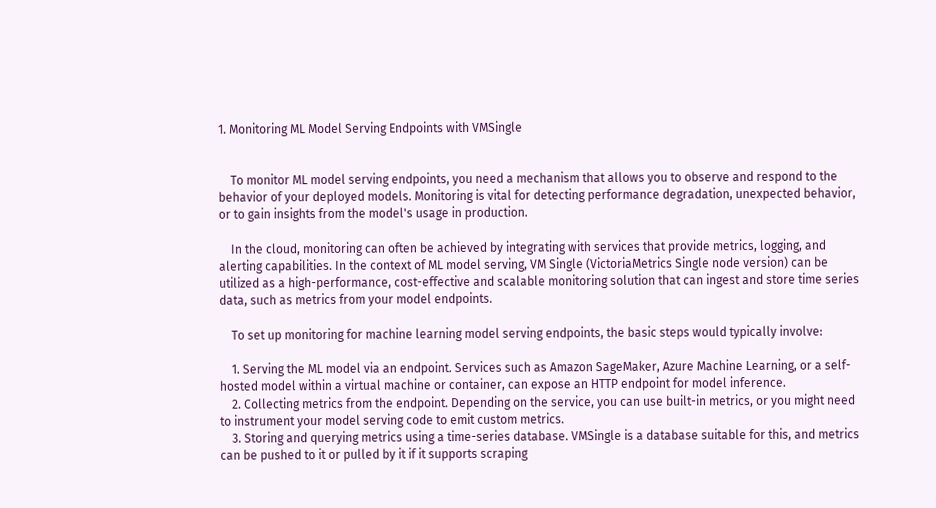1. Monitoring ML Model Serving Endpoints with VMSingle


    To monitor ML model serving endpoints, you need a mechanism that allows you to observe and respond to the behavior of your deployed models. Monitoring is vital for detecting performance degradation, unexpected behavior, or to gain insights from the model's usage in production.

    In the cloud, monitoring can often be achieved by integrating with services that provide metrics, logging, and alerting capabilities. In the context of ML model serving, VM Single (VictoriaMetrics Single node version) can be utilized as a high-performance, cost-effective and scalable monitoring solution that can ingest and store time series data, such as metrics from your model endpoints.

    To set up monitoring for machine learning model serving endpoints, the basic steps would typically involve:

    1. Serving the ML model via an endpoint. Services such as Amazon SageMaker, Azure Machine Learning, or a self-hosted model within a virtual machine or container, can expose an HTTP endpoint for model inference.
    2. Collecting metrics from the endpoint. Depending on the service, you can use built-in metrics, or you might need to instrument your model serving code to emit custom metrics.
    3. Storing and querying metrics using a time-series database. VMSingle is a database suitable for this, and metrics can be pushed to it or pulled by it if it supports scraping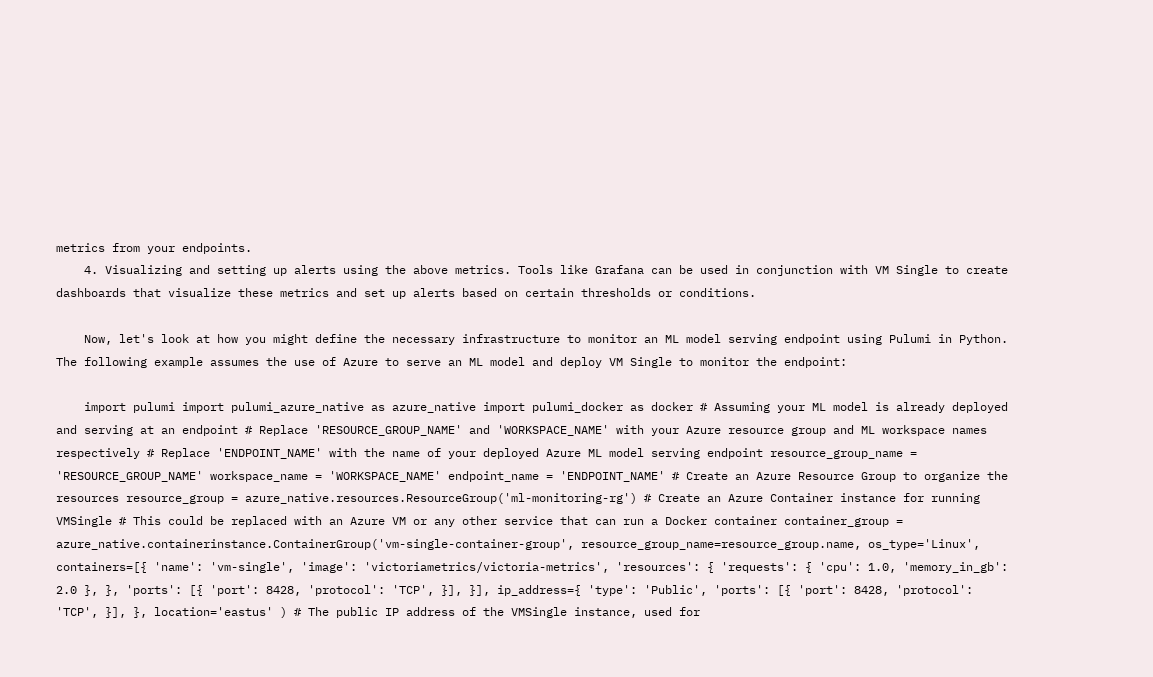metrics from your endpoints.
    4. Visualizing and setting up alerts using the above metrics. Tools like Grafana can be used in conjunction with VM Single to create dashboards that visualize these metrics and set up alerts based on certain thresholds or conditions.

    Now, let's look at how you might define the necessary infrastructure to monitor an ML model serving endpoint using Pulumi in Python. The following example assumes the use of Azure to serve an ML model and deploy VM Single to monitor the endpoint:

    import pulumi import pulumi_azure_native as azure_native import pulumi_docker as docker # Assuming your ML model is already deployed and serving at an endpoint # Replace 'RESOURCE_GROUP_NAME' and 'WORKSPACE_NAME' with your Azure resource group and ML workspace names respectively # Replace 'ENDPOINT_NAME' with the name of your deployed Azure ML model serving endpoint resource_group_name = 'RESOURCE_GROUP_NAME' workspace_name = 'WORKSPACE_NAME' endpoint_name = 'ENDPOINT_NAME' # Create an Azure Resource Group to organize the resources resource_group = azure_native.resources.ResourceGroup('ml-monitoring-rg') # Create an Azure Container instance for running VMSingle # This could be replaced with an Azure VM or any other service that can run a Docker container container_group = azure_native.containerinstance.ContainerGroup('vm-single-container-group', resource_group_name=resource_group.name, os_type='Linux', containers=[{ 'name': 'vm-single', 'image': 'victoriametrics/victoria-metrics', 'resources': { 'requests': { 'cpu': 1.0, 'memory_in_gb': 2.0 }, }, 'ports': [{ 'port': 8428, 'protocol': 'TCP', }], }], ip_address={ 'type': 'Public', 'ports': [{ 'port': 8428, 'protocol': 'TCP', }], }, location='eastus' ) # The public IP address of the VMSingle instance, used for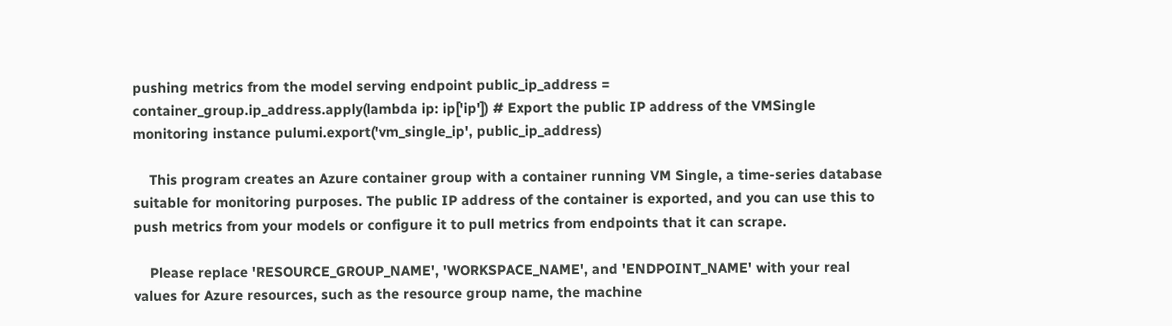pushing metrics from the model serving endpoint public_ip_address = container_group.ip_address.apply(lambda ip: ip['ip']) # Export the public IP address of the VMSingle monitoring instance pulumi.export('vm_single_ip', public_ip_address)

    This program creates an Azure container group with a container running VM Single, a time-series database suitable for monitoring purposes. The public IP address of the container is exported, and you can use this to push metrics from your models or configure it to pull metrics from endpoints that it can scrape.

    Please replace 'RESOURCE_GROUP_NAME', 'WORKSPACE_NAME', and 'ENDPOINT_NAME' with your real values for Azure resources, such as the resource group name, the machine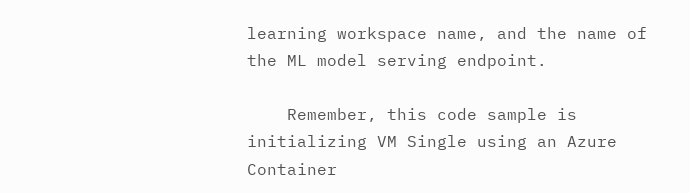learning workspace name, and the name of the ML model serving endpoint.

    Remember, this code sample is initializing VM Single using an Azure Container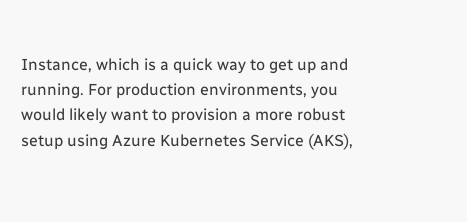Instance, which is a quick way to get up and running. For production environments, you would likely want to provision a more robust setup using Azure Kubernetes Service (AKS),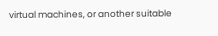virtual machines, or another suitable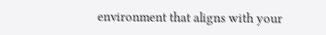environment that aligns with your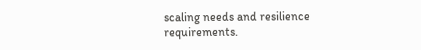scaling needs and resilience requirements.